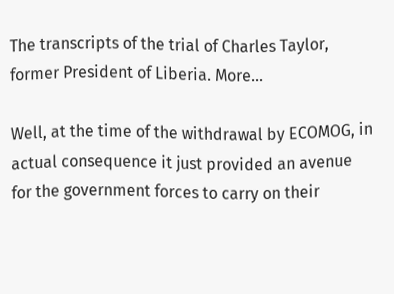The transcripts of the trial of Charles Taylor, former President of Liberia. More…

Well, at the time of the withdrawal by ECOMOG, in actual consequence it just provided an avenue for the government forces to carry on their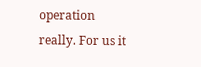operation really. For us it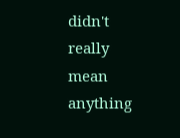didn't really mean anything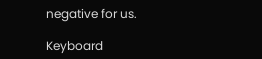negative for us.

Keyboard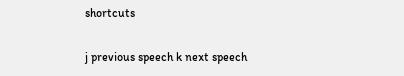shortcuts

j previous speech k next speech